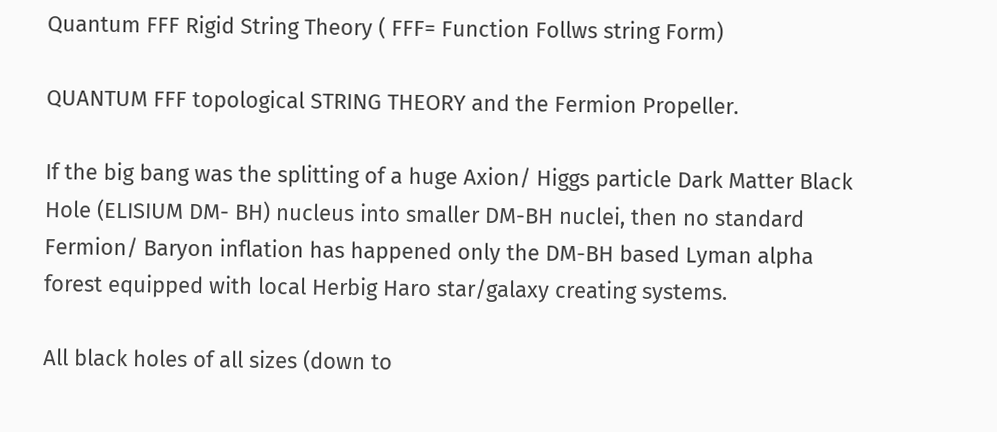Quantum FFF Rigid String Theory ( FFF= Function Follws string Form)

QUANTUM FFF topological STRING THEORY and the Fermion Propeller.

If the big bang was the splitting of a huge Axion/ Higgs particle Dark Matter Black Hole (ELISIUM DM- BH) nucleus into smaller DM-BH nuclei, then no standard Fermion/ Baryon inflation has happened only the DM-BH based Lyman alpha forest equipped with local Herbig Haro star/galaxy creating systems.

All black holes of all sizes (down to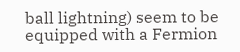ball lightning) seem to be equipped with a Fermion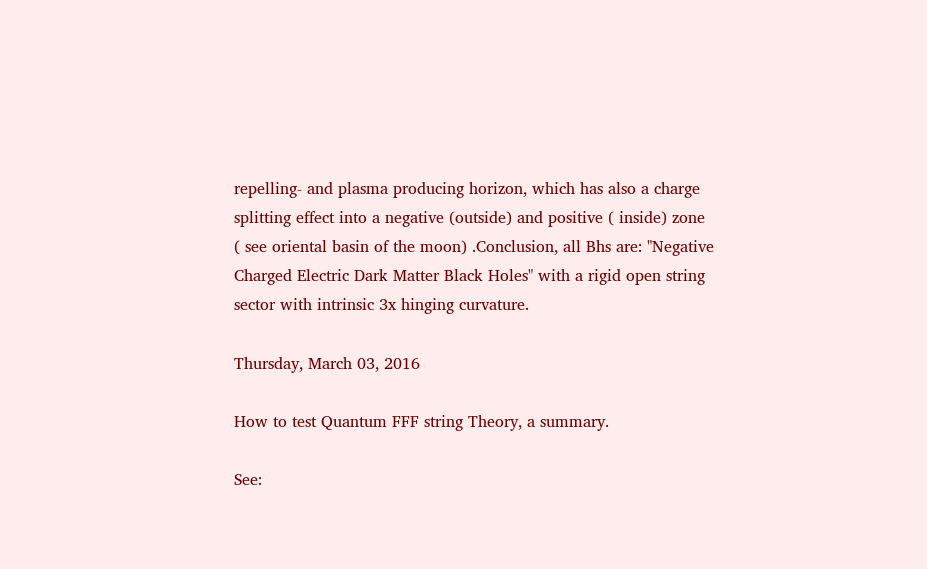repelling- and plasma producing horizon, which has also a charge splitting effect into a negative (outside) and positive ( inside) zone ( see oriental basin of the moon) .Conclusion, all Bhs are: "Negative Charged Electric Dark Matter Black Holes" with a rigid open string sector with intrinsic 3x hinging curvature.

Thursday, March 03, 2016

How to test Quantum FFF string Theory, a summary.

See: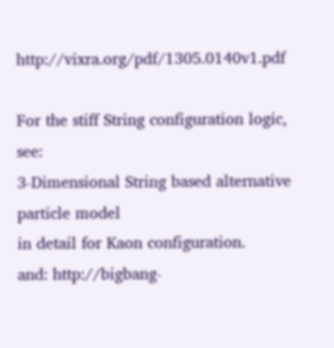http://vixra.org/pdf/1305.0140v1.pdf

For the stiff String configuration logic, see:
3-Dimensional String based alternative particle model
in detail for Kaon configuration.
and: http://bigbang-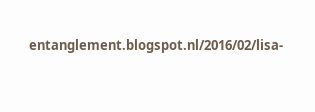entanglement.blogspot.nl/2016/02/lisa-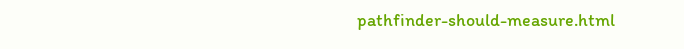pathfinder-should-measure.html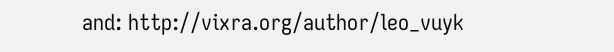and: http://vixra.org/author/leo_vuyk